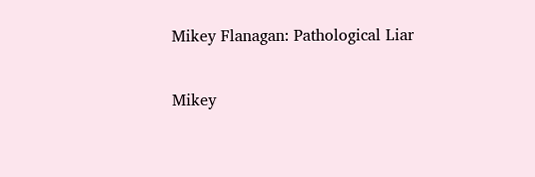Mikey Flanagan: Pathological Liar

Mikey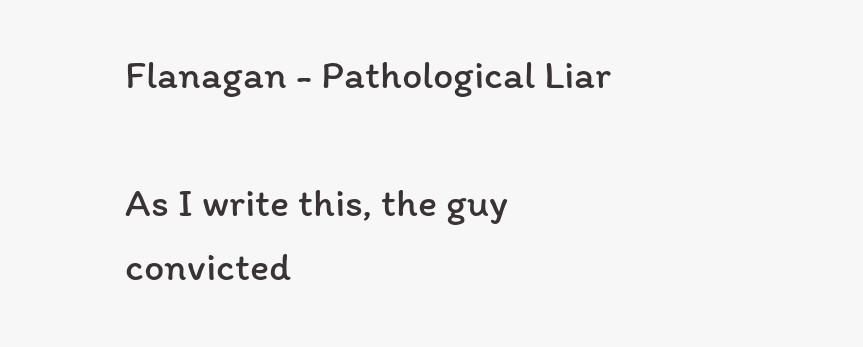Flanagan - Pathological Liar

As I write this, the guy convicted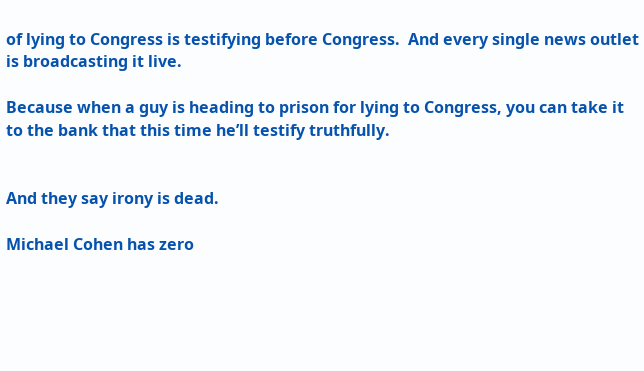of lying to Congress is testifying before Congress.  And every single news outlet is broadcasting it live.

Because when a guy is heading to prison for lying to Congress, you can take it to the bank that this time he’ll testify truthfully.


And they say irony is dead.

Michael Cohen has zero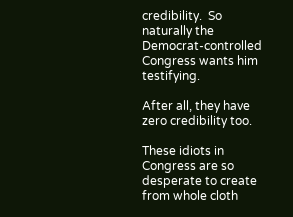credibility.  So naturally the Democrat-controlled Congress wants him testifying.

After all, they have zero credibility too.

These idiots in Congress are so desperate to create from whole cloth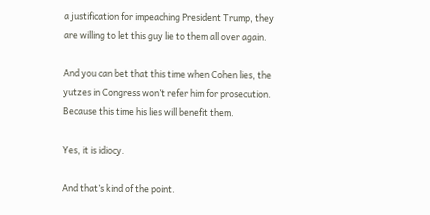a justification for impeaching President Trump, they are willing to let this guy lie to them all over again.

And you can bet that this time when Cohen lies, the yutzes in Congress won’t refer him for prosecution.  Because this time his lies will benefit them.

Yes, it is idiocy.

And that’s kind of the point.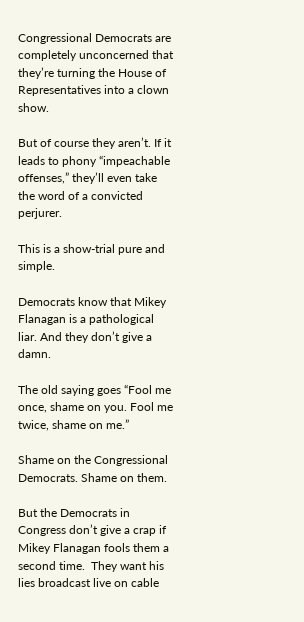Congressional Democrats are completely unconcerned that they’re turning the House of Representatives into a clown show.

But of course they aren’t. If it leads to phony “impeachable offenses,” they’ll even take the word of a convicted perjurer.

This is a show-trial pure and simple.

Democrats know that Mikey Flanagan is a pathological liar. And they don’t give a damn.

The old saying goes “Fool me once, shame on you. Fool me twice, shame on me.”

Shame on the Congressional Democrats. Shame on them.

But the Democrats in Congress don’t give a crap if Mikey Flanagan fools them a second time.  They want his lies broadcast live on cable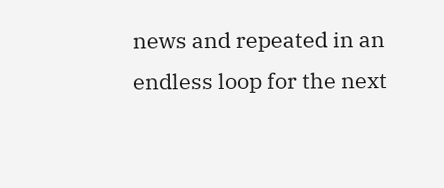news and repeated in an endless loop for the next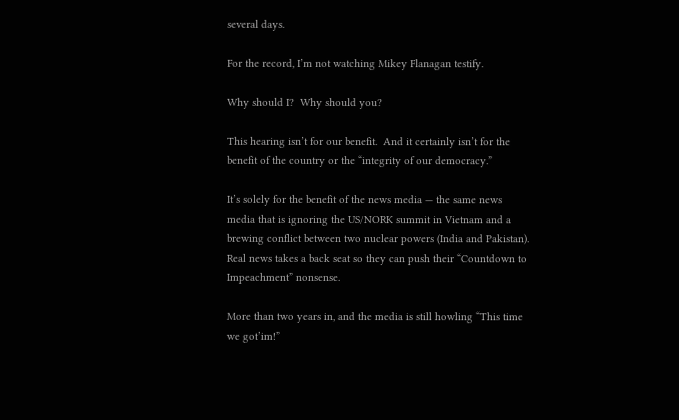several days.

For the record, I’m not watching Mikey Flanagan testify.

Why should I?  Why should you?

This hearing isn’t for our benefit.  And it certainly isn’t for the benefit of the country or the “integrity of our democracy.”

It’s solely for the benefit of the news media — the same news media that is ignoring the US/NORK summit in Vietnam and a brewing conflict between two nuclear powers (India and Pakistan).  Real news takes a back seat so they can push their “Countdown to Impeachment” nonsense.

More than two years in, and the media is still howling “This time we got’im!”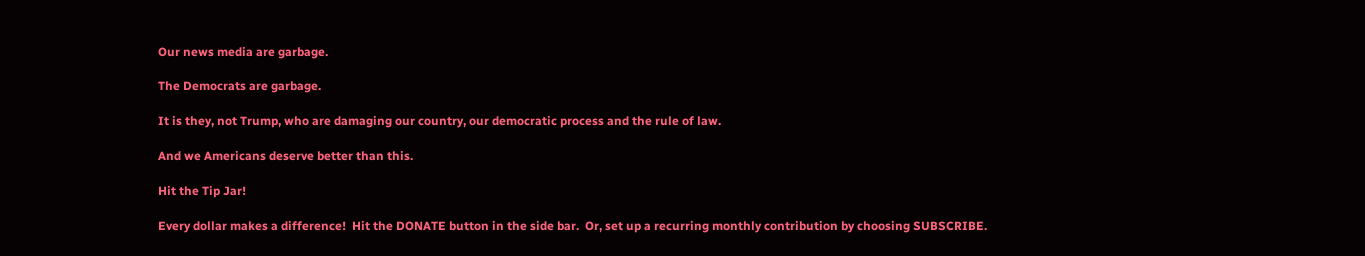Our news media are garbage.

The Democrats are garbage.

It is they, not Trump, who are damaging our country, our democratic process and the rule of law.

And we Americans deserve better than this.

Hit the Tip Jar!

Every dollar makes a difference!  Hit the DONATE button in the side bar.  Or, set up a recurring monthly contribution by choosing SUBSCRIBE.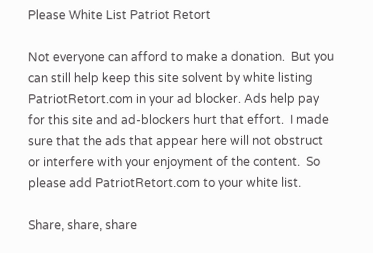Please White List Patriot Retort

Not everyone can afford to make a donation.  But you can still help keep this site solvent by white listing PatriotRetort.com in your ad blocker. Ads help pay for this site and ad-blockers hurt that effort.  I made sure that the ads that appear here will not obstruct or interfere with your enjoyment of the content.  So please add PatriotRetort.com to your white list.

Share, share, share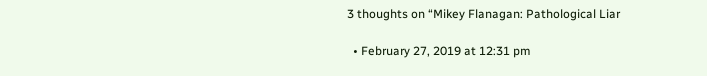3 thoughts on “Mikey Flanagan: Pathological Liar

  • February 27, 2019 at 12:31 pm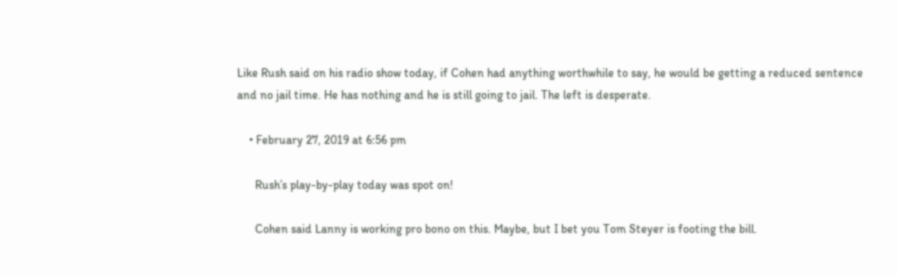Like Rush said on his radio show today, if Cohen had anything worthwhile to say, he would be getting a reduced sentence and no jail time. He has nothing and he is still going to jail. The left is desperate.

    • February 27, 2019 at 6:56 pm

      Rush’s play-by-play today was spot on!

      Cohen said Lanny is working pro bono on this. Maybe, but I bet you Tom Steyer is footing the bill.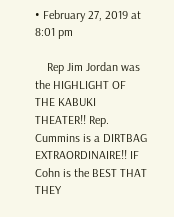• February 27, 2019 at 8:01 pm

    Rep Jim Jordan was the HIGHLIGHT OF THE KABUKI THEATER!! Rep. Cummins is a DIRTBAG EXTRAORDINAIRE!! IF Cohn is the BEST THAT THEY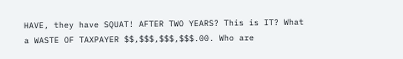HAVE, they have SQUAT! AFTER TWO YEARS? This is IT? What a WASTE OF TAXPAYER $$,$$$,$$$,$$$.00. Who are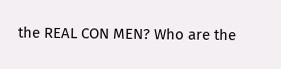the REAL CON MEN? Who are the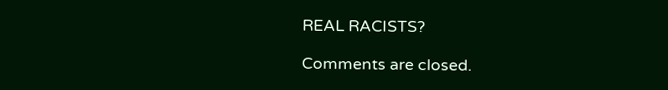REAL RACISTS?

Comments are closed.